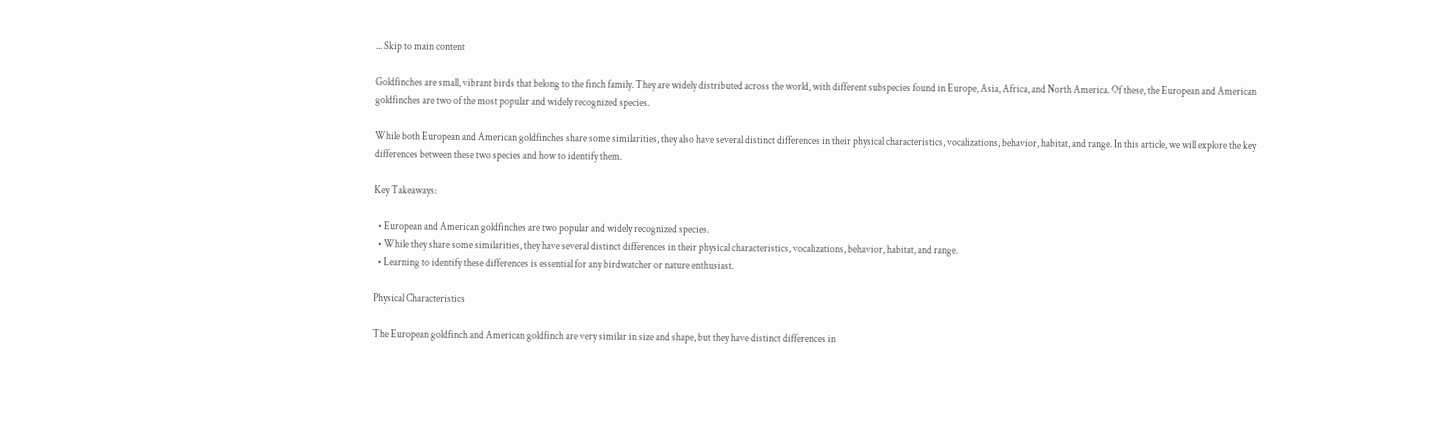... Skip to main content

Goldfinches are small, vibrant birds that belong to the finch family. They are widely distributed across the world, with different subspecies found in Europe, Asia, Africa, and North America. Of these, the European and American goldfinches are two of the most popular and widely recognized species.

While both European and American goldfinches share some similarities, they also have several distinct differences in their physical characteristics, vocalizations, behavior, habitat, and range. In this article, we will explore the key differences between these two species and how to identify them.

Key Takeaways:

  • European and American goldfinches are two popular and widely recognized species.
  • While they share some similarities, they have several distinct differences in their physical characteristics, vocalizations, behavior, habitat, and range.
  • Learning to identify these differences is essential for any birdwatcher or nature enthusiast.

Physical Characteristics

The European goldfinch and American goldfinch are very similar in size and shape, but they have distinct differences in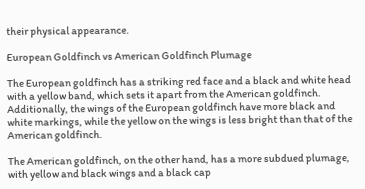their physical appearance.

European Goldfinch vs American Goldfinch Plumage

The European goldfinch has a striking red face and a black and white head with a yellow band, which sets it apart from the American goldfinch. Additionally, the wings of the European goldfinch have more black and white markings, while the yellow on the wings is less bright than that of the American goldfinch.

The American goldfinch, on the other hand, has a more subdued plumage, with yellow and black wings and a black cap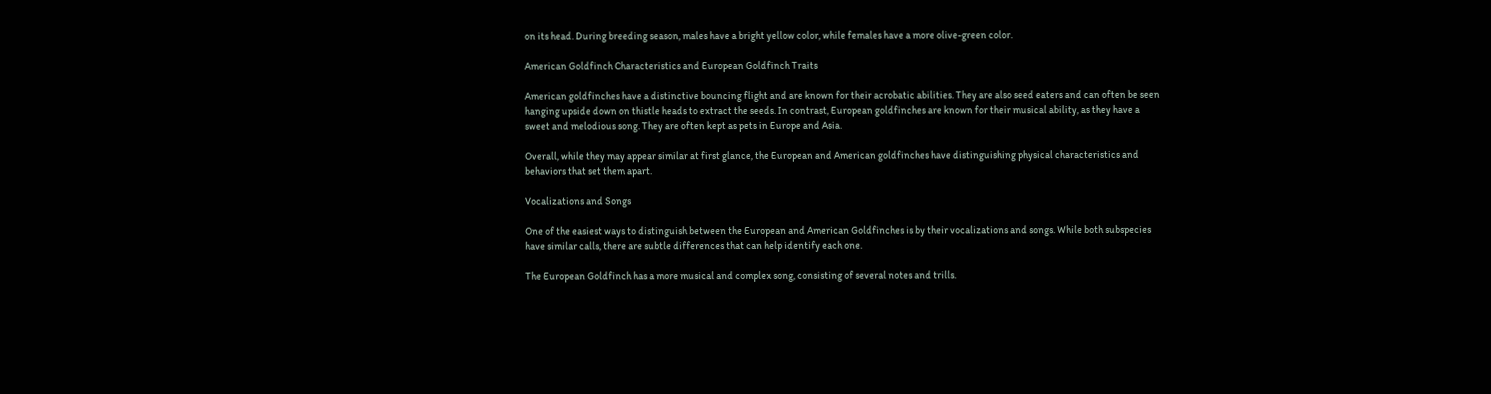on its head. During breeding season, males have a bright yellow color, while females have a more olive-green color.

American Goldfinch Characteristics and European Goldfinch Traits

American goldfinches have a distinctive bouncing flight and are known for their acrobatic abilities. They are also seed eaters and can often be seen hanging upside down on thistle heads to extract the seeds. In contrast, European goldfinches are known for their musical ability, as they have a sweet and melodious song. They are often kept as pets in Europe and Asia.

Overall, while they may appear similar at first glance, the European and American goldfinches have distinguishing physical characteristics and behaviors that set them apart.

Vocalizations and Songs

One of the easiest ways to distinguish between the European and American Goldfinches is by their vocalizations and songs. While both subspecies have similar calls, there are subtle differences that can help identify each one.

The European Goldfinch has a more musical and complex song, consisting of several notes and trills.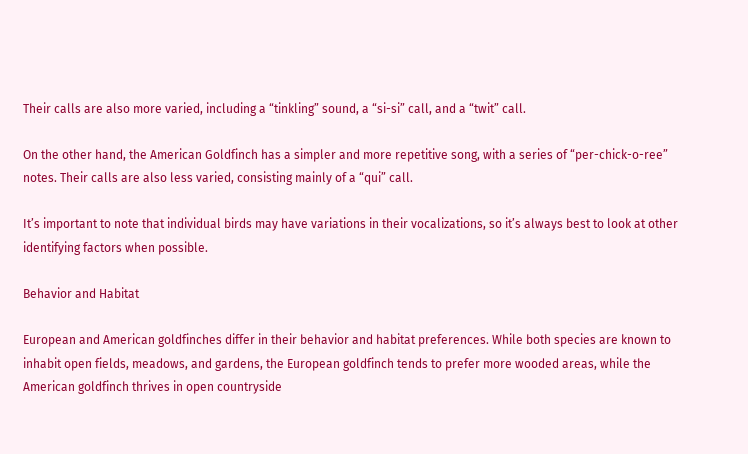Their calls are also more varied, including a “tinkling” sound, a “si-si” call, and a “twit” call.

On the other hand, the American Goldfinch has a simpler and more repetitive song, with a series of “per-chick-o-ree” notes. Their calls are also less varied, consisting mainly of a “qui” call.

It’s important to note that individual birds may have variations in their vocalizations, so it’s always best to look at other identifying factors when possible.

Behavior and Habitat

European and American goldfinches differ in their behavior and habitat preferences. While both species are known to inhabit open fields, meadows, and gardens, the European goldfinch tends to prefer more wooded areas, while the American goldfinch thrives in open countryside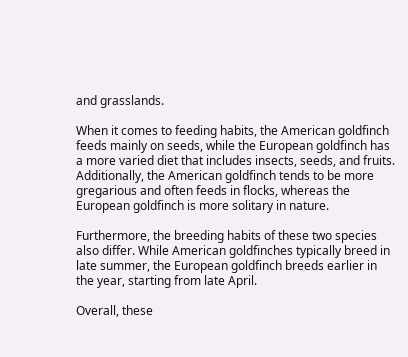and grasslands.

When it comes to feeding habits, the American goldfinch feeds mainly on seeds, while the European goldfinch has a more varied diet that includes insects, seeds, and fruits. Additionally, the American goldfinch tends to be more gregarious and often feeds in flocks, whereas the European goldfinch is more solitary in nature.

Furthermore, the breeding habits of these two species also differ. While American goldfinches typically breed in late summer, the European goldfinch breeds earlier in the year, starting from late April.

Overall, these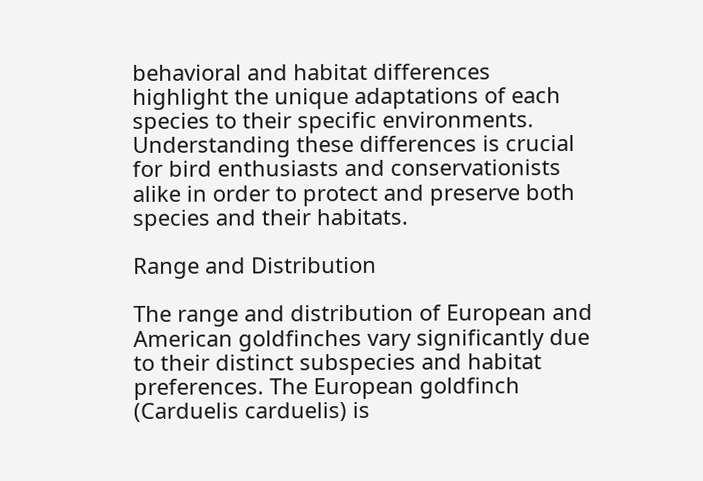behavioral and habitat differences highlight the unique adaptations of each species to their specific environments. Understanding these differences is crucial for bird enthusiasts and conservationists alike in order to protect and preserve both species and their habitats.

Range and Distribution

The range and distribution of European and American goldfinches vary significantly due to their distinct subspecies and habitat preferences. The European goldfinch (Carduelis carduelis) is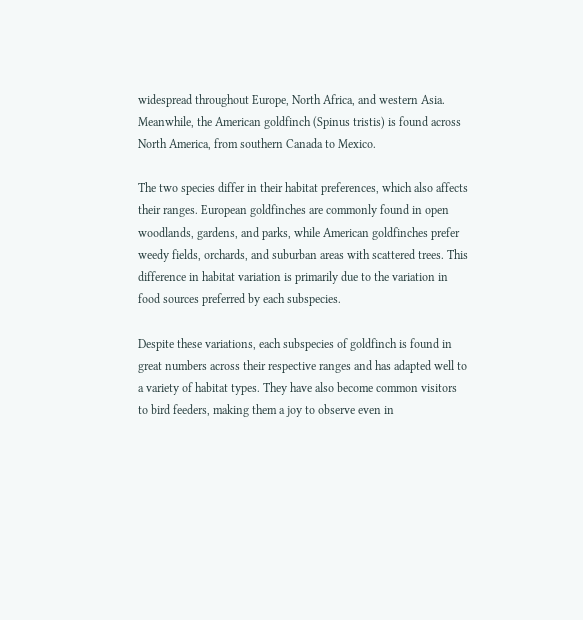widespread throughout Europe, North Africa, and western Asia. Meanwhile, the American goldfinch (Spinus tristis) is found across North America, from southern Canada to Mexico.

The two species differ in their habitat preferences, which also affects their ranges. European goldfinches are commonly found in open woodlands, gardens, and parks, while American goldfinches prefer weedy fields, orchards, and suburban areas with scattered trees. This difference in habitat variation is primarily due to the variation in food sources preferred by each subspecies.

Despite these variations, each subspecies of goldfinch is found in great numbers across their respective ranges and has adapted well to a variety of habitat types. They have also become common visitors to bird feeders, making them a joy to observe even in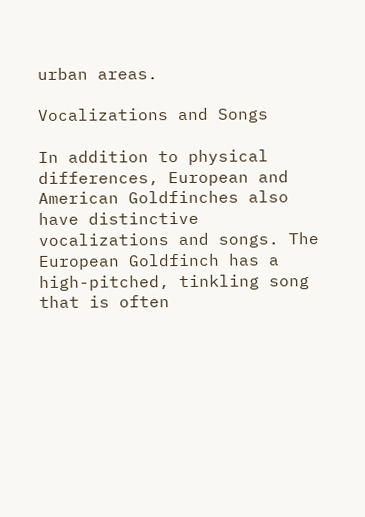urban areas.

Vocalizations and Songs

In addition to physical differences, European and American Goldfinches also have distinctive vocalizations and songs. The European Goldfinch has a high-pitched, tinkling song that is often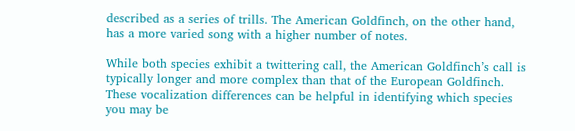described as a series of trills. The American Goldfinch, on the other hand, has a more varied song with a higher number of notes.

While both species exhibit a twittering call, the American Goldfinch’s call is typically longer and more complex than that of the European Goldfinch. These vocalization differences can be helpful in identifying which species you may be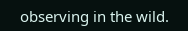observing in the wild.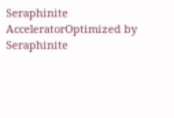Seraphinite AcceleratorOptimized by Seraphinite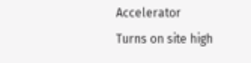Accelerator
Turns on site high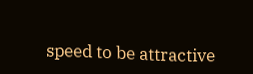speed to be attractive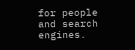for people and search engines.